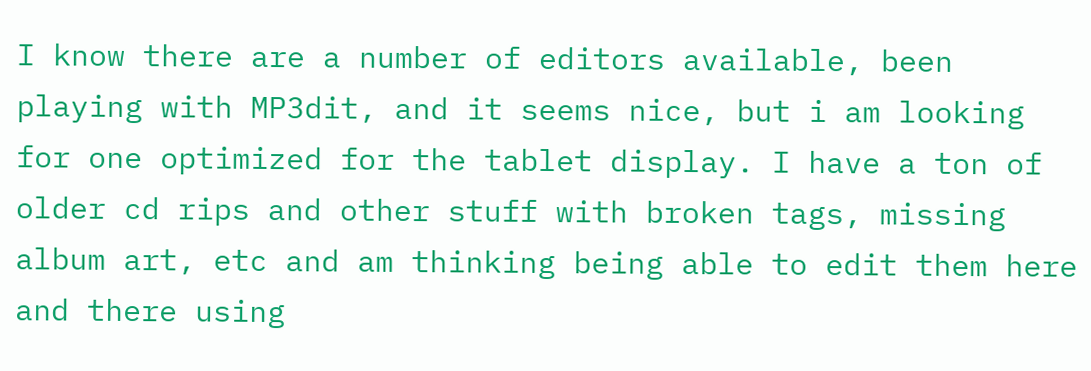I know there are a number of editors available, been playing with MP3dit, and it seems nice, but i am looking for one optimized for the tablet display. I have a ton of older cd rips and other stuff with broken tags, missing album art, etc and am thinking being able to edit them here and there using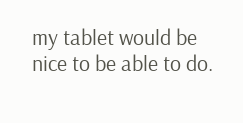my tablet would be nice to be able to do.